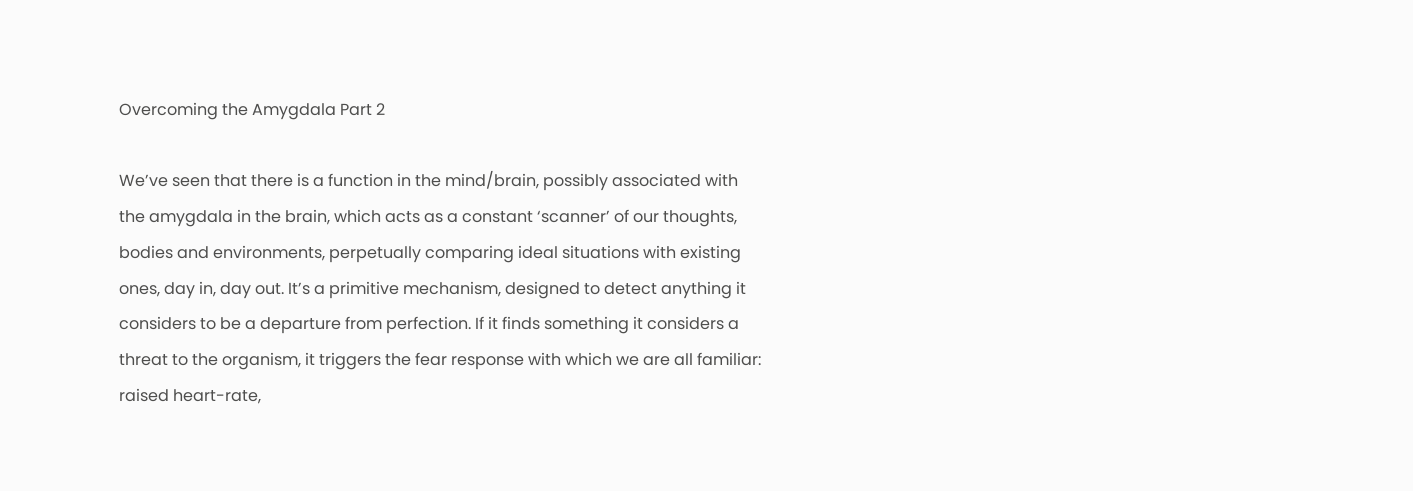Overcoming the Amygdala Part 2

We’ve seen that there is a function in the mind/brain, possibly associated with the amygdala in the brain, which acts as a constant ‘scanner’ of our thoughts, bodies and environments, perpetually comparing ideal situations with existing ones, day in, day out. It’s a primitive mechanism, designed to detect anything it considers to be a departure from perfection. If it finds something it considers a threat to the organism, it triggers the fear response with which we are all familiar: raised heart-rate,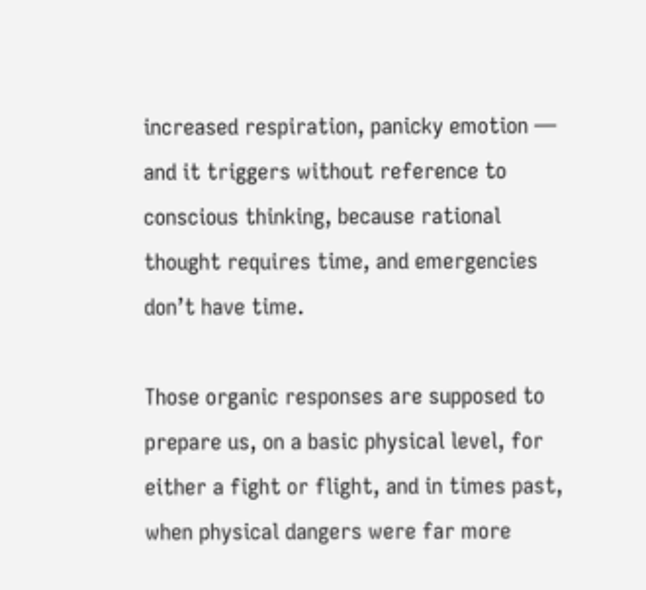increased respiration, panicky emotion — and it triggers without reference to conscious thinking, because rational thought requires time, and emergencies don’t have time.

Those organic responses are supposed to prepare us, on a basic physical level, for either a fight or flight, and in times past, when physical dangers were far more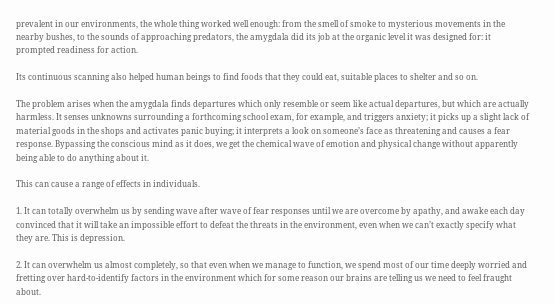prevalent in our environments, the whole thing worked well enough: from the smell of smoke to mysterious movements in the nearby bushes, to the sounds of approaching predators, the amygdala did its job at the organic level it was designed for: it prompted readiness for action.

Its continuous scanning also helped human beings to find foods that they could eat, suitable places to shelter and so on.

The problem arises when the amygdala finds departures which only resemble or seem like actual departures, but which are actually harmless. It senses unknowns surrounding a forthcoming school exam, for example, and triggers anxiety; it picks up a slight lack of material goods in the shops and activates panic buying; it interprets a look on someone’s face as threatening and causes a fear response. Bypassing the conscious mind as it does, we get the chemical wave of emotion and physical change without apparently being able to do anything about it.

This can cause a range of effects in individuals.

1. It can totally overwhelm us by sending wave after wave of fear responses until we are overcome by apathy, and awake each day convinced that it will take an impossible effort to defeat the threats in the environment, even when we can’t exactly specify what they are. This is depression.

2. It can overwhelm us almost completely, so that even when we manage to function, we spend most of our time deeply worried and fretting over hard-to-identify factors in the environment which for some reason our brains are telling us we need to feel fraught about.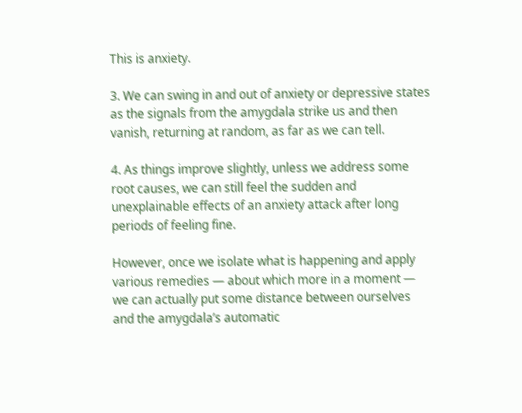This is anxiety.

3. We can swing in and out of anxiety or depressive states as the signals from the amygdala strike us and then vanish, returning at random, as far as we can tell.

4. As things improve slightly, unless we address some root causes, we can still feel the sudden and unexplainable effects of an anxiety attack after long periods of feeling fine.

However, once we isolate what is happening and apply various remedies — about which more in a moment — we can actually put some distance between ourselves and the amygdala’s automatic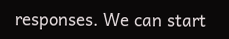responses. We can start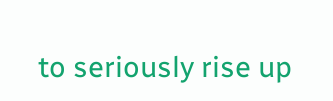to seriously rise up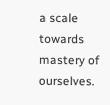a scale towards mastery of ourselves.